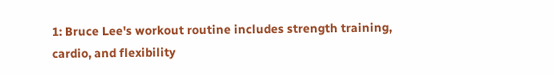1: Bruce Lee's workout routine includes strength training, cardio, and flexibility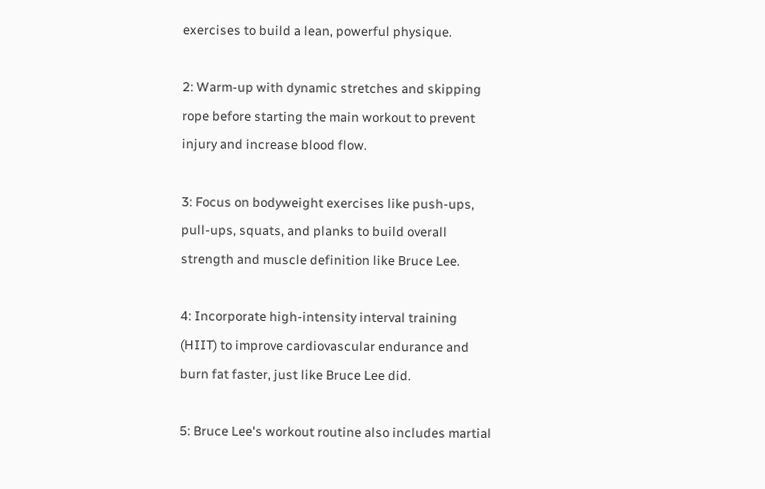exercises to build a lean, powerful physique.

2: Warm-up with dynamic stretches and skipping rope before starting the main workout to prevent injury and increase blood flow.

3: Focus on bodyweight exercises like push-ups, pull-ups, squats, and planks to build overall strength and muscle definition like Bruce Lee.

4: Incorporate high-intensity interval training (HIIT) to improve cardiovascular endurance and burn fat faster, just like Bruce Lee did.

5: Bruce Lee's workout routine also includes martial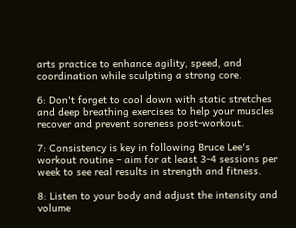arts practice to enhance agility, speed, and coordination while sculpting a strong core.

6: Don't forget to cool down with static stretches and deep breathing exercises to help your muscles recover and prevent soreness post-workout.

7: Consistency is key in following Bruce Lee's workout routine – aim for at least 3-4 sessions per week to see real results in strength and fitness.

8: Listen to your body and adjust the intensity and volume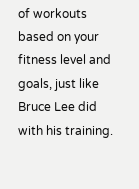of workouts based on your fitness level and goals, just like Bruce Lee did with his training.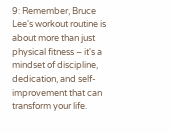9: Remember, Bruce Lee's workout routine is about more than just physical fitness – it's a mindset of discipline, dedication, and self-improvement that can transform your life.